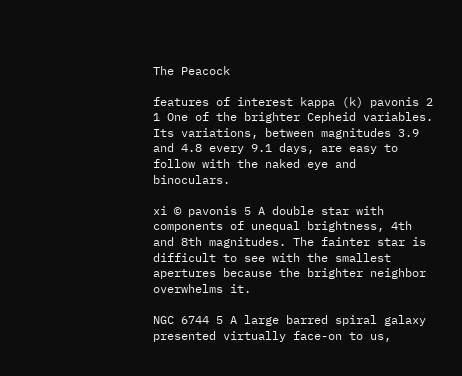The Peacock

features of interest kappa (k) pavonis 2 1 One of the brighter Cepheid variables. Its variations, between magnitudes 3.9 and 4.8 every 9.1 days, are easy to follow with the naked eye and binoculars.

xi © pavonis 5 A double star with components of unequal brightness, 4th and 8th magnitudes. The fainter star is difficult to see with the smallest apertures because the brighter neighbor overwhelms it.

NGC 6744 5 A large barred spiral galaxy presented virtually face-on to us,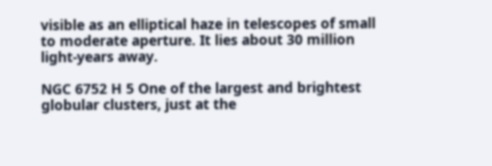visible as an elliptical haze in telescopes of small to moderate aperture. It lies about 30 million light-years away.

NGC 6752 H 5 One of the largest and brightest globular clusters, just at the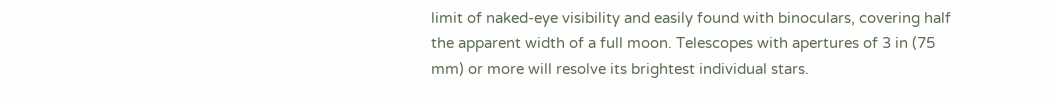limit of naked-eye visibility and easily found with binoculars, covering half the apparent width of a full moon. Telescopes with apertures of 3 in (75 mm) or more will resolve its brightest individual stars.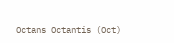Octans Octantis (Oct)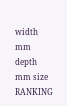width mm depth mm size RANKING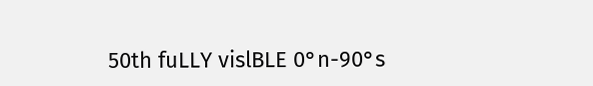50th fuLLY vislBLE 0°n-90°s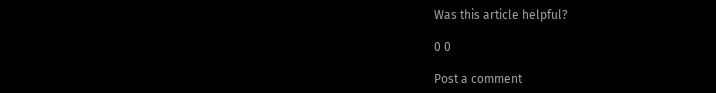Was this article helpful?

0 0

Post a comment